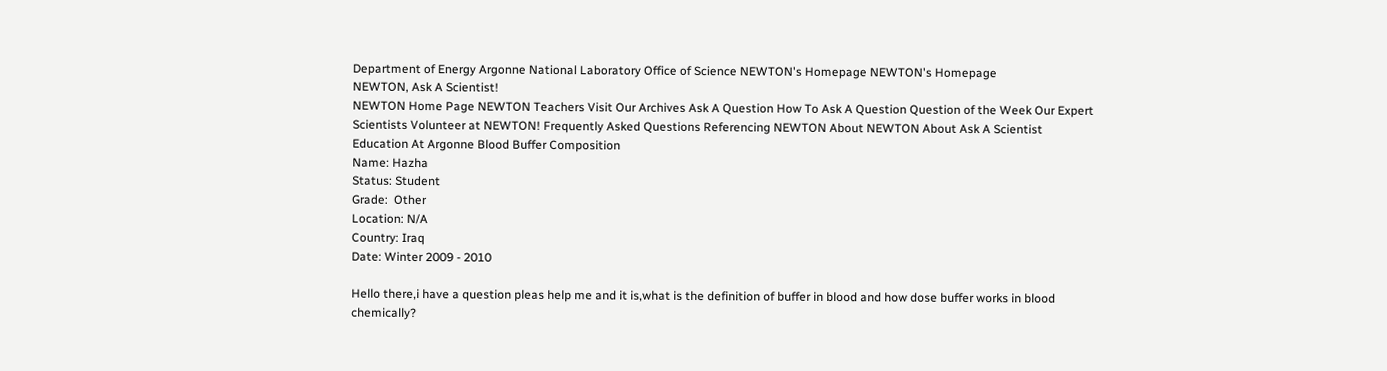Department of Energy Argonne National Laboratory Office of Science NEWTON's Homepage NEWTON's Homepage
NEWTON, Ask A Scientist!
NEWTON Home Page NEWTON Teachers Visit Our Archives Ask A Question How To Ask A Question Question of the Week Our Expert Scientists Volunteer at NEWTON! Frequently Asked Questions Referencing NEWTON About NEWTON About Ask A Scientist Education At Argonne Blood Buffer Composition
Name: Hazha
Status: Student
Grade:  Other
Location: N/A
Country: Iraq
Date: Winter 2009 - 2010

Hello there,i have a question pleas help me and it is,what is the definition of buffer in blood and how dose buffer works in blood chemically?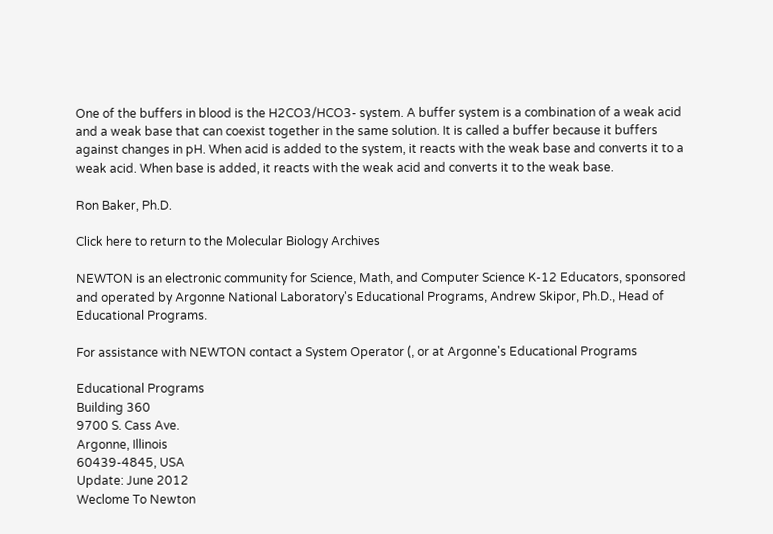One of the buffers in blood is the H2CO3/HCO3- system. A buffer system is a combination of a weak acid and a weak base that can coexist together in the same solution. It is called a buffer because it buffers against changes in pH. When acid is added to the system, it reacts with the weak base and converts it to a weak acid. When base is added, it reacts with the weak acid and converts it to the weak base.

Ron Baker, Ph.D.

Click here to return to the Molecular Biology Archives

NEWTON is an electronic community for Science, Math, and Computer Science K-12 Educators, sponsored and operated by Argonne National Laboratory's Educational Programs, Andrew Skipor, Ph.D., Head of Educational Programs.

For assistance with NEWTON contact a System Operator (, or at Argonne's Educational Programs

Educational Programs
Building 360
9700 S. Cass Ave.
Argonne, Illinois
60439-4845, USA
Update: June 2012
Weclome To Newton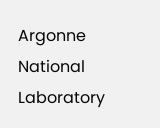Argonne National Laboratory